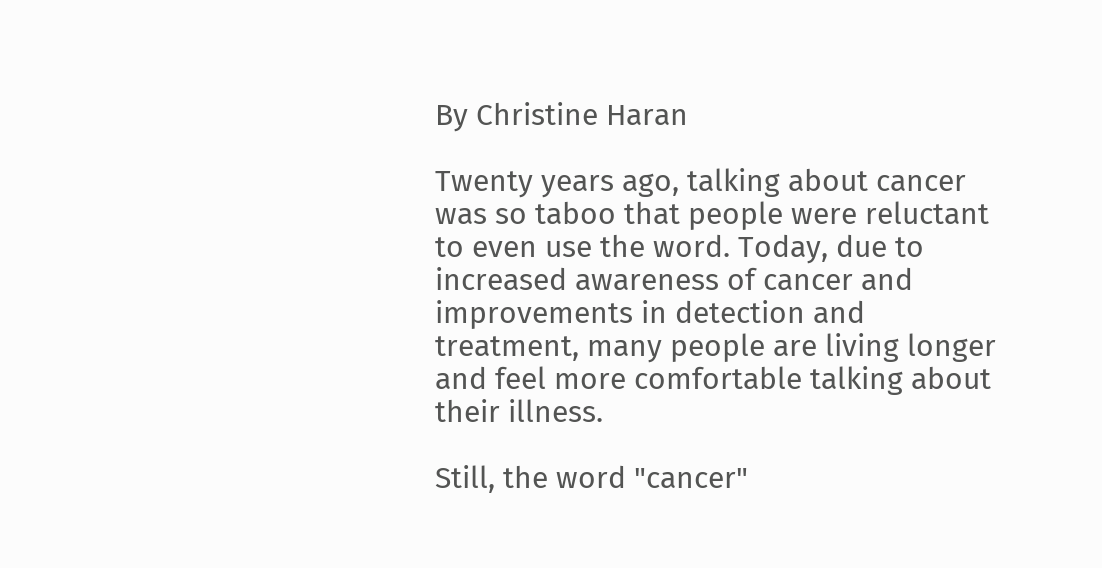By Christine Haran

Twenty years ago, talking about cancer was so taboo that people were reluctant to even use the word. Today, due to increased awareness of cancer and improvements in detection and treatment, many people are living longer and feel more comfortable talking about their illness.

Still, the word "cancer"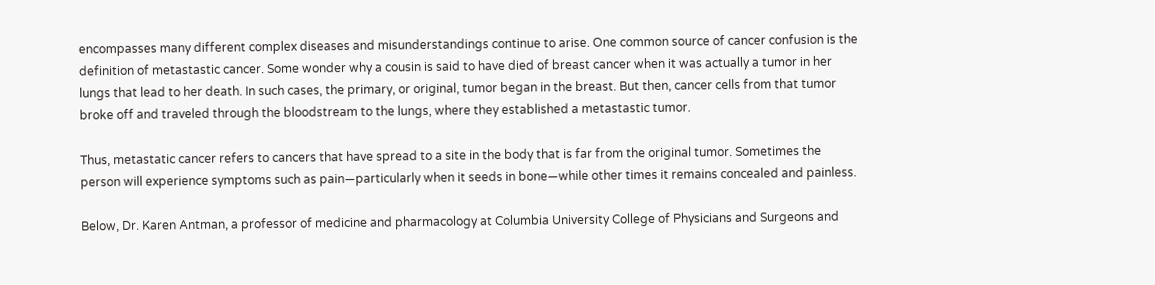encompasses many different complex diseases and misunderstandings continue to arise. One common source of cancer confusion is the definition of metastastic cancer. Some wonder why a cousin is said to have died of breast cancer when it was actually a tumor in her lungs that lead to her death. In such cases, the primary, or original, tumor began in the breast. But then, cancer cells from that tumor broke off and traveled through the bloodstream to the lungs, where they established a metastastic tumor.

Thus, metastatic cancer refers to cancers that have spread to a site in the body that is far from the original tumor. Sometimes the person will experience symptoms such as pain—particularly when it seeds in bone—while other times it remains concealed and painless.

Below, Dr. Karen Antman, a professor of medicine and pharmacology at Columbia University College of Physicians and Surgeons and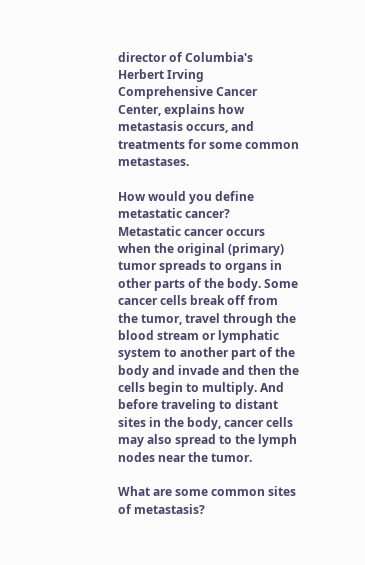director of Columbia's Herbert Irving Comprehensive Cancer Center, explains how metastasis occurs, and treatments for some common metastases.

How would you define metastatic cancer?
Metastatic cancer occurs when the original (primary) tumor spreads to organs in other parts of the body. Some cancer cells break off from the tumor, travel through the blood stream or lymphatic system to another part of the body and invade and then the cells begin to multiply. And before traveling to distant sites in the body, cancer cells may also spread to the lymph nodes near the tumor.

What are some common sites of metastasis?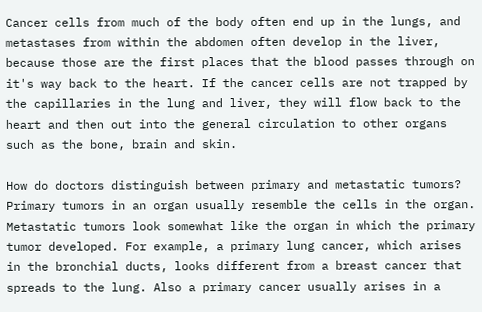Cancer cells from much of the body often end up in the lungs, and metastases from within the abdomen often develop in the liver, because those are the first places that the blood passes through on it's way back to the heart. If the cancer cells are not trapped by the capillaries in the lung and liver, they will flow back to the heart and then out into the general circulation to other organs such as the bone, brain and skin.

How do doctors distinguish between primary and metastatic tumors?
Primary tumors in an organ usually resemble the cells in the organ. Metastatic tumors look somewhat like the organ in which the primary tumor developed. For example, a primary lung cancer, which arises in the bronchial ducts, looks different from a breast cancer that spreads to the lung. Also a primary cancer usually arises in a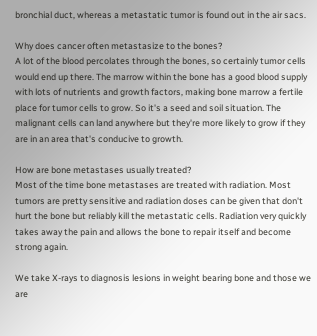bronchial duct, whereas a metastatic tumor is found out in the air sacs.

Why does cancer often metastasize to the bones?
A lot of the blood percolates through the bones, so certainly tumor cells would end up there. The marrow within the bone has a good blood supply with lots of nutrients and growth factors, making bone marrow a fertile place for tumor cells to grow. So it's a seed and soil situation. The malignant cells can land anywhere but they're more likely to grow if they are in an area that's conducive to growth.

How are bone metastases usually treated?
Most of the time bone metastases are treated with radiation. Most tumors are pretty sensitive and radiation doses can be given that don't hurt the bone but reliably kill the metastatic cells. Radiation very quickly takes away the pain and allows the bone to repair itself and become strong again.

We take X-rays to diagnosis lesions in weight bearing bone and those we are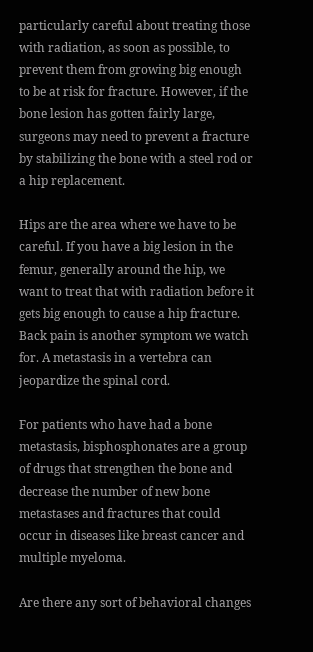particularly careful about treating those with radiation, as soon as possible, to prevent them from growing big enough to be at risk for fracture. However, if the bone lesion has gotten fairly large, surgeons may need to prevent a fracture by stabilizing the bone with a steel rod or a hip replacement.

Hips are the area where we have to be careful. If you have a big lesion in the femur, generally around the hip, we want to treat that with radiation before it gets big enough to cause a hip fracture. Back pain is another symptom we watch for. A metastasis in a vertebra can jeopardize the spinal cord.

For patients who have had a bone metastasis, bisphosphonates are a group of drugs that strengthen the bone and decrease the number of new bone metastases and fractures that could occur in diseases like breast cancer and multiple myeloma.

Are there any sort of behavioral changes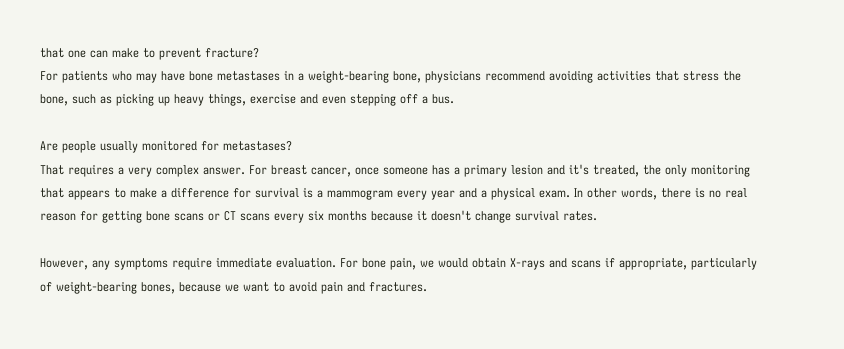that one can make to prevent fracture?
For patients who may have bone metastases in a weight-bearing bone, physicians recommend avoiding activities that stress the bone, such as picking up heavy things, exercise and even stepping off a bus.

Are people usually monitored for metastases?
That requires a very complex answer. For breast cancer, once someone has a primary lesion and it's treated, the only monitoring that appears to make a difference for survival is a mammogram every year and a physical exam. In other words, there is no real reason for getting bone scans or CT scans every six months because it doesn't change survival rates.

However, any symptoms require immediate evaluation. For bone pain, we would obtain X-rays and scans if appropriate, particularly of weight-bearing bones, because we want to avoid pain and fractures.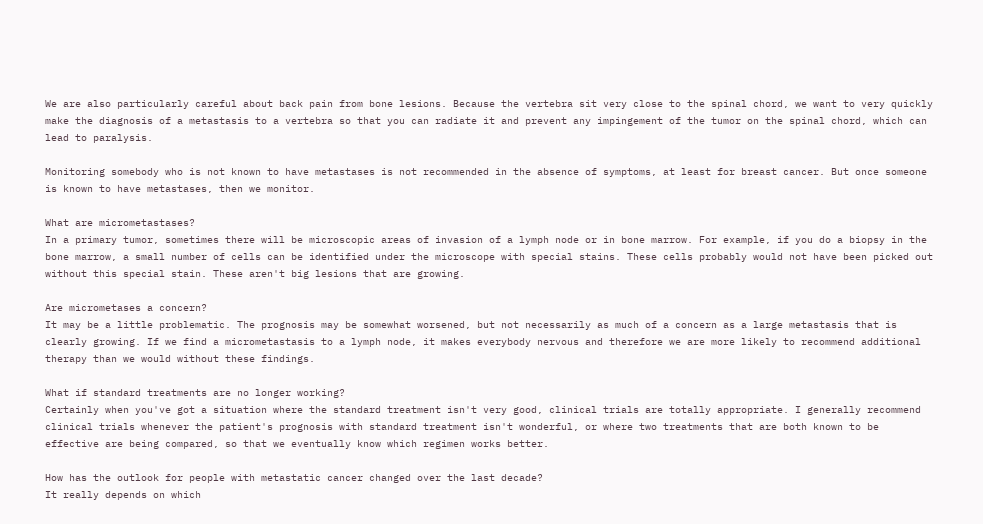We are also particularly careful about back pain from bone lesions. Because the vertebra sit very close to the spinal chord, we want to very quickly make the diagnosis of a metastasis to a vertebra so that you can radiate it and prevent any impingement of the tumor on the spinal chord, which can lead to paralysis.

Monitoring somebody who is not known to have metastases is not recommended in the absence of symptoms, at least for breast cancer. But once someone is known to have metastases, then we monitor.

What are micrometastases?
In a primary tumor, sometimes there will be microscopic areas of invasion of a lymph node or in bone marrow. For example, if you do a biopsy in the bone marrow, a small number of cells can be identified under the microscope with special stains. These cells probably would not have been picked out without this special stain. These aren't big lesions that are growing.

Are micrometases a concern?
It may be a little problematic. The prognosis may be somewhat worsened, but not necessarily as much of a concern as a large metastasis that is clearly growing. If we find a micrometastasis to a lymph node, it makes everybody nervous and therefore we are more likely to recommend additional therapy than we would without these findings.

What if standard treatments are no longer working?
Certainly when you've got a situation where the standard treatment isn't very good, clinical trials are totally appropriate. I generally recommend clinical trials whenever the patient's prognosis with standard treatment isn't wonderful, or where two treatments that are both known to be effective are being compared, so that we eventually know which regimen works better.

How has the outlook for people with metastatic cancer changed over the last decade?
It really depends on which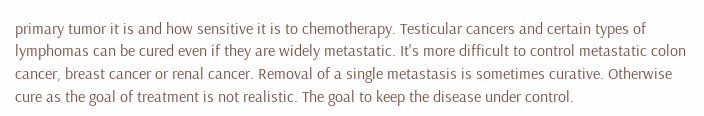primary tumor it is and how sensitive it is to chemotherapy. Testicular cancers and certain types of lymphomas can be cured even if they are widely metastatic. It's more difficult to control metastatic colon cancer, breast cancer or renal cancer. Removal of a single metastasis is sometimes curative. Otherwise cure as the goal of treatment is not realistic. The goal to keep the disease under control.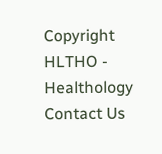Copyright HLTHO - Healthology
Contact Us